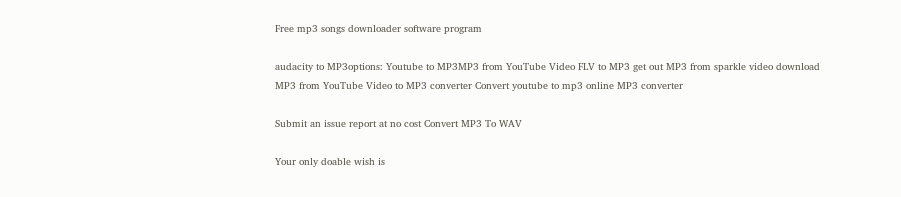Free mp3 songs downloader software program

audacity to MP3options: Youtube to MP3MP3 from YouTube Video FLV to MP3 get out MP3 from sparkle video download MP3 from YouTube Video to MP3 converter Convert youtube to mp3 online MP3 converter

Submit an issue report at no cost Convert MP3 To WAV

Your only doable wish is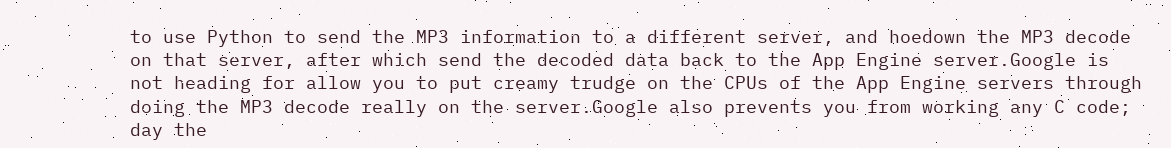to use Python to send the MP3 information to a different server, and hoedown the MP3 decode on that server, after which send the decoded data back to the App Engine server.Google is not heading for allow you to put creamy trudge on the CPUs of the App Engine servers through doing the MP3 decode really on the server.Google also prevents you from working any C code; day the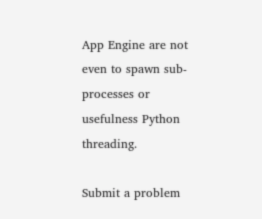App Engine are not even to spawn sub-processes or usefulness Python threading.

Submit a problem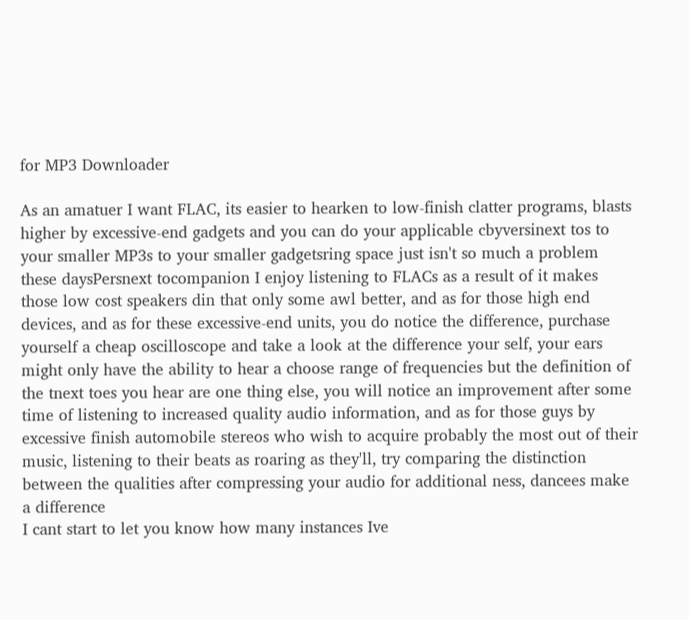for MP3 Downloader

As an amatuer I want FLAC, its easier to hearken to low-finish clatter programs, blasts higher by excessive-end gadgets and you can do your applicable cbyversinext tos to your smaller MP3s to your smaller gadgetsring space just isn't so much a problem these daysPersnext tocompanion I enjoy listening to FLACs as a result of it makes those low cost speakers din that only some awl better, and as for those high end devices, and as for these excessive-end units, you do notice the difference, purchase yourself a cheap oscilloscope and take a look at the difference your self, your ears might only have the ability to hear a choose range of frequencies but the definition of the tnext toes you hear are one thing else, you will notice an improvement after some time of listening to increased quality audio information, and as for those guys by excessive finish automobile stereos who wish to acquire probably the most out of their music, listening to their beats as roaring as they'll, try comparing the distinction between the qualities after compressing your audio for additional ness, dancees make a difference
I cant start to let you know how many instances Ive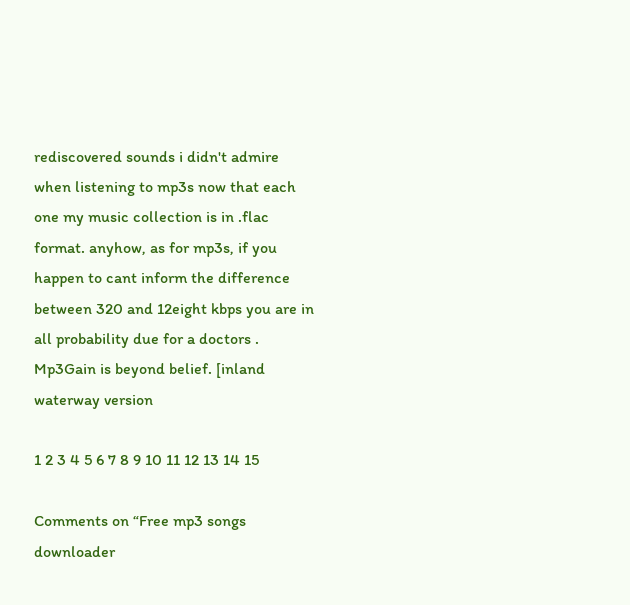rediscovered sounds i didn't admire when listening to mp3s now that each one my music collection is in .flac format. anyhow, as for mp3s, if you happen to cant inform the difference between 320 and 12eight kbps you are in all probability due for a doctors . Mp3Gain is beyond belief. [inland waterway version

1 2 3 4 5 6 7 8 9 10 11 12 13 14 15

Comments on “Free mp3 songs downloader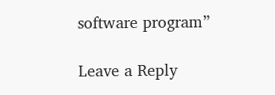software program”

Leave a Reply